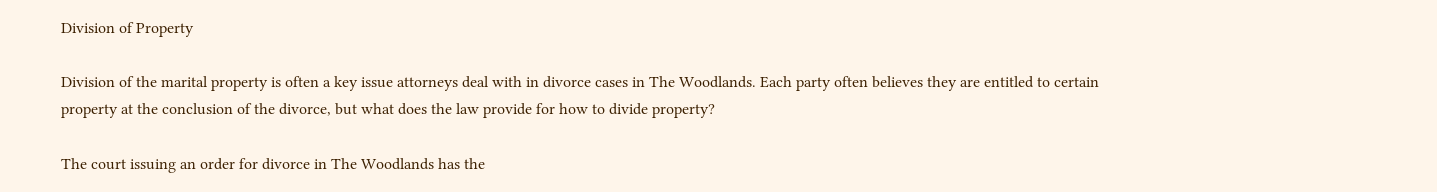Division of Property

Division of the marital property is often a key issue attorneys deal with in divorce cases in The Woodlands. Each party often believes they are entitled to certain property at the conclusion of the divorce, but what does the law provide for how to divide property?

The court issuing an order for divorce in The Woodlands has the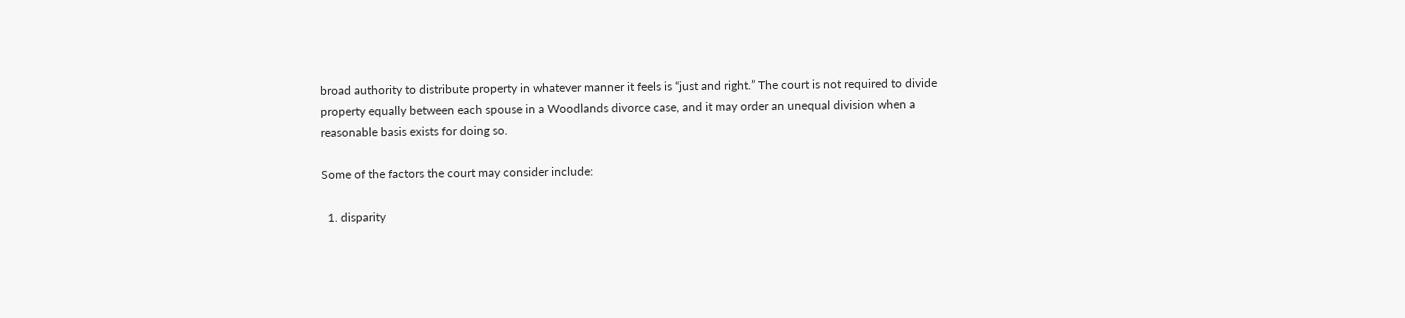broad authority to distribute property in whatever manner it feels is “just and right.” The court is not required to divide property equally between each spouse in a Woodlands divorce case, and it may order an unequal division when a reasonable basis exists for doing so.

Some of the factors the court may consider include:

  1. disparity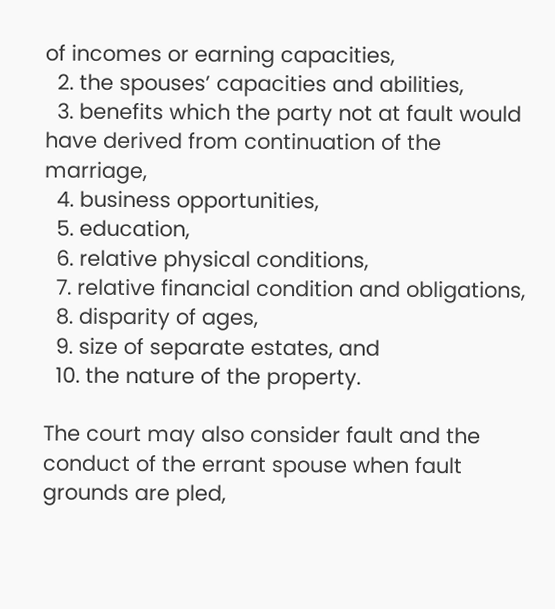of incomes or earning capacities,
  2. the spouses’ capacities and abilities,
  3. benefits which the party not at fault would have derived from continuation of the marriage,
  4. business opportunities,
  5. education,
  6. relative physical conditions,
  7. relative financial condition and obligations,
  8. disparity of ages,
  9. size of separate estates, and
  10. the nature of the property.

The court may also consider fault and the conduct of the errant spouse when fault grounds are pled,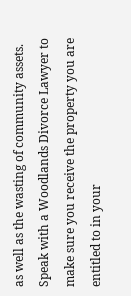as well as the wasting of community assets. Speak with a Woodlands Divorce Lawyer to make sure you receive the property you are entitled to in your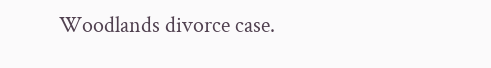Woodlands divorce case.